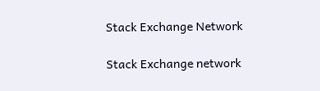Stack Exchange Network

Stack Exchange network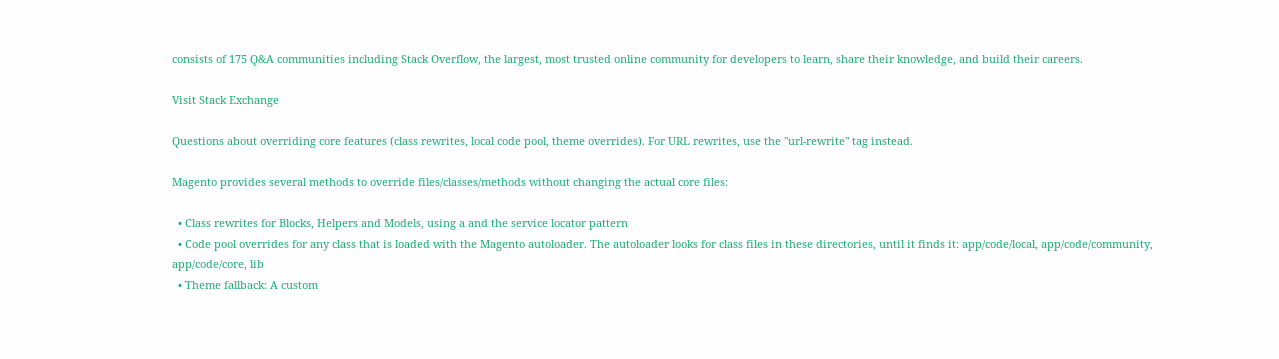consists of 175 Q&A communities including Stack Overflow, the largest, most trusted online community for developers to learn, share their knowledge, and build their careers.

Visit Stack Exchange

Questions about overriding core features (class rewrites, local code pool, theme overrides). For URL rewrites, use the "url-rewrite" tag instead.

Magento provides several methods to override files/classes/methods without changing the actual core files:

  • Class rewrites for Blocks, Helpers and Models, using a and the service locator pattern
  • Code pool overrides for any class that is loaded with the Magento autoloader. The autoloader looks for class files in these directories, until it finds it: app/code/local, app/code/community, app/code/core, lib
  • Theme fallback: A custom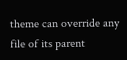theme can override any file of its parent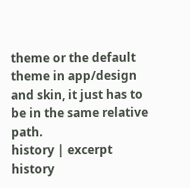theme or the default theme in app/design and skin, it just has to be in the same relative path.
history | excerpt history